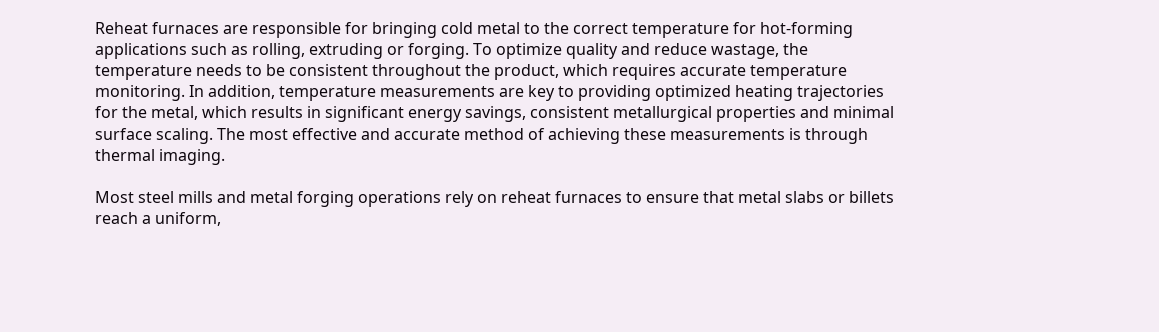Reheat furnaces are responsible for bringing cold metal to the correct temperature for hot-forming applications such as rolling, extruding or forging. To optimize quality and reduce wastage, the temperature needs to be consistent throughout the product, which requires accurate temperature monitoring. In addition, temperature measurements are key to providing optimized heating trajectories for the metal, which results in significant energy savings, consistent metallurgical properties and minimal surface scaling. The most effective and accurate method of achieving these measurements is through thermal imaging.

Most steel mills and metal forging operations rely on reheat furnaces to ensure that metal slabs or billets reach a uniform,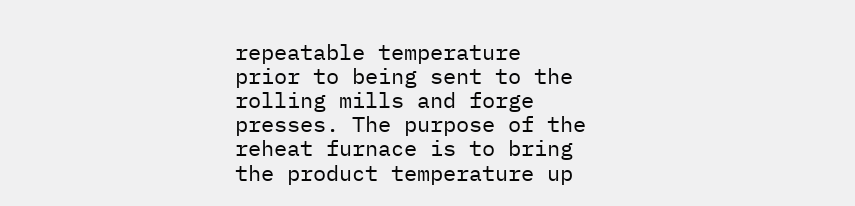repeatable temperature prior to being sent to the rolling mills and forge presses. The purpose of the reheat furnace is to bring the product temperature up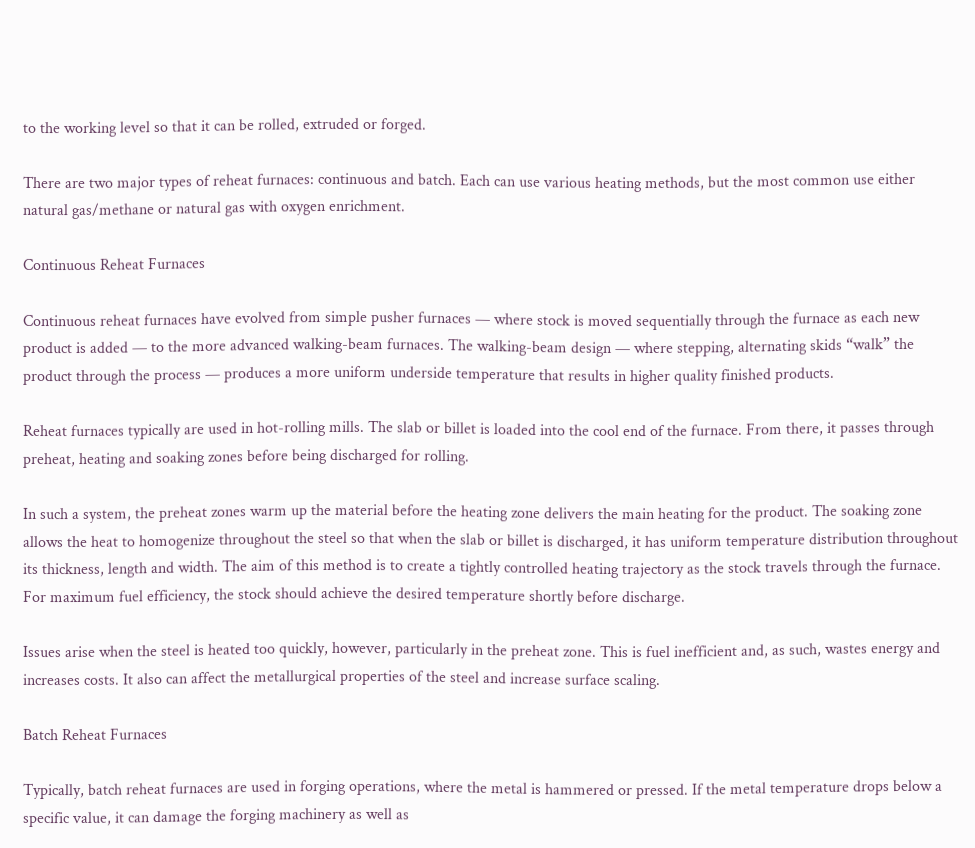to the working level so that it can be rolled, extruded or forged.

There are two major types of reheat furnaces: continuous and batch. Each can use various heating methods, but the most common use either natural gas/methane or natural gas with oxygen enrichment.

Continuous Reheat Furnaces

Continuous reheat furnaces have evolved from simple pusher furnaces — where stock is moved sequentially through the furnace as each new product is added — to the more advanced walking-beam furnaces. The walking-beam design — where stepping, alternating skids “walk” the product through the process — produces a more uniform underside temperature that results in higher quality finished products.

Reheat furnaces typically are used in hot-rolling mills. The slab or billet is loaded into the cool end of the furnace. From there, it passes through preheat, heating and soaking zones before being discharged for rolling.

In such a system, the preheat zones warm up the material before the heating zone delivers the main heating for the product. The soaking zone allows the heat to homogenize throughout the steel so that when the slab or billet is discharged, it has uniform temperature distribution throughout its thickness, length and width. The aim of this method is to create a tightly controlled heating trajectory as the stock travels through the furnace. For maximum fuel efficiency, the stock should achieve the desired temperature shortly before discharge.

Issues arise when the steel is heated too quickly, however, particularly in the preheat zone. This is fuel inefficient and, as such, wastes energy and increases costs. It also can affect the metallurgical properties of the steel and increase surface scaling.

Batch Reheat Furnaces

Typically, batch reheat furnaces are used in forging operations, where the metal is hammered or pressed. If the metal temperature drops below a specific value, it can damage the forging machinery as well as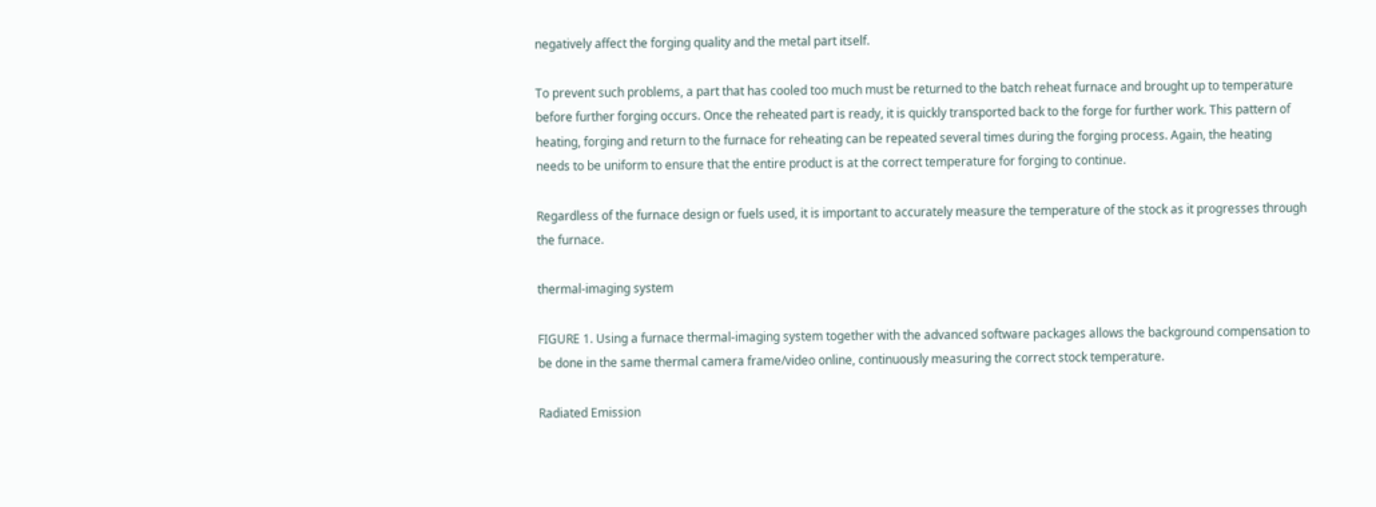negatively affect the forging quality and the metal part itself.

To prevent such problems, a part that has cooled too much must be returned to the batch reheat furnace and brought up to temperature before further forging occurs. Once the reheated part is ready, it is quickly transported back to the forge for further work. This pattern of heating, forging and return to the furnace for reheating can be repeated several times during the forging process. Again, the heating needs to be uniform to ensure that the entire product is at the correct temperature for forging to continue.

Regardless of the furnace design or fuels used, it is important to accurately measure the temperature of the stock as it progresses through the furnace.

thermal-imaging system

FIGURE 1. Using a furnace thermal-imaging system together with the advanced software packages allows the background compensation to be done in the same thermal camera frame/video online, continuously measuring the correct stock temperature.

Radiated Emission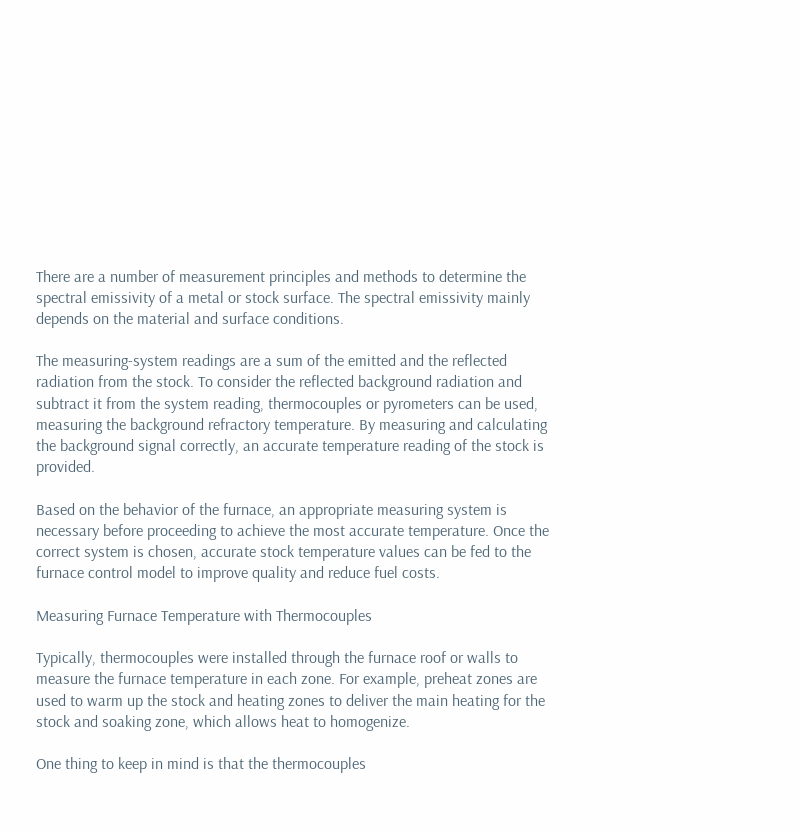There are a number of measurement principles and methods to determine the spectral emissivity of a metal or stock surface. The spectral emissivity mainly depends on the material and surface conditions.

The measuring-system readings are a sum of the emitted and the reflected radiation from the stock. To consider the reflected background radiation and subtract it from the system reading, thermocouples or pyrometers can be used, measuring the background refractory temperature. By measuring and calculating the background signal correctly, an accurate temperature reading of the stock is provided.

Based on the behavior of the furnace, an appropriate measuring system is necessary before proceeding to achieve the most accurate temperature. Once the correct system is chosen, accurate stock temperature values can be fed to the furnace control model to improve quality and reduce fuel costs.

Measuring Furnace Temperature with Thermocouples

Typically, thermocouples were installed through the furnace roof or walls to measure the furnace temperature in each zone. For example, preheat zones are used to warm up the stock and heating zones to deliver the main heating for the stock and soaking zone, which allows heat to homogenize.

One thing to keep in mind is that the thermocouples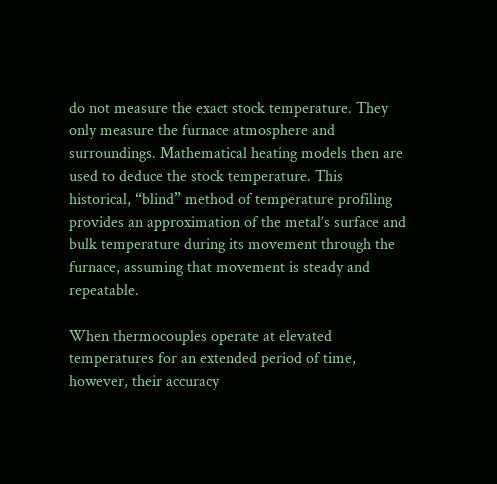do not measure the exact stock temperature. They only measure the furnace atmosphere and surroundings. Mathematical heating models then are used to deduce the stock temperature. This historical, “blind” method of temperature profiling provides an approximation of the metal’s surface and bulk temperature during its movement through the furnace, assuming that movement is steady and repeatable.

When thermocouples operate at elevated temperatures for an extended period of time, however, their accuracy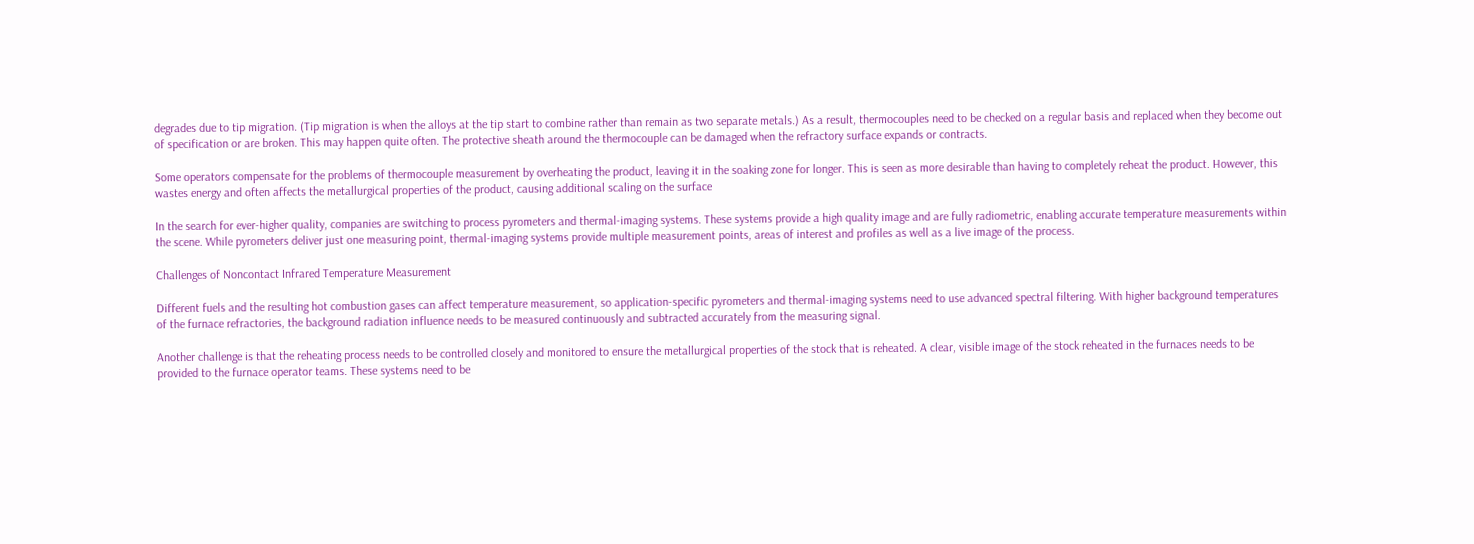degrades due to tip migration. (Tip migration is when the alloys at the tip start to combine rather than remain as two separate metals.) As a result, thermocouples need to be checked on a regular basis and replaced when they become out of specification or are broken. This may happen quite often. The protective sheath around the thermocouple can be damaged when the refractory surface expands or contracts.

Some operators compensate for the problems of thermocouple measurement by overheating the product, leaving it in the soaking zone for longer. This is seen as more desirable than having to completely reheat the product. However, this wastes energy and often affects the metallurgical properties of the product, causing additional scaling on the surface

In the search for ever-higher quality, companies are switching to process pyrometers and thermal-imaging systems. These systems provide a high quality image and are fully radiometric, enabling accurate temperature measurements within the scene. While pyrometers deliver just one measuring point, thermal-imaging systems provide multiple measurement points, areas of interest and profiles as well as a live image of the process.

Challenges of Noncontact Infrared Temperature Measurement

Different fuels and the resulting hot combustion gases can affect temperature measurement, so application-specific pyrometers and thermal-imaging systems need to use advanced spectral filtering. With higher background temperatures of the furnace refractories, the background radiation influence needs to be measured continuously and subtracted accurately from the measuring signal.

Another challenge is that the reheating process needs to be controlled closely and monitored to ensure the metallurgical properties of the stock that is reheated. A clear, visible image of the stock reheated in the furnaces needs to be provided to the furnace operator teams. These systems need to be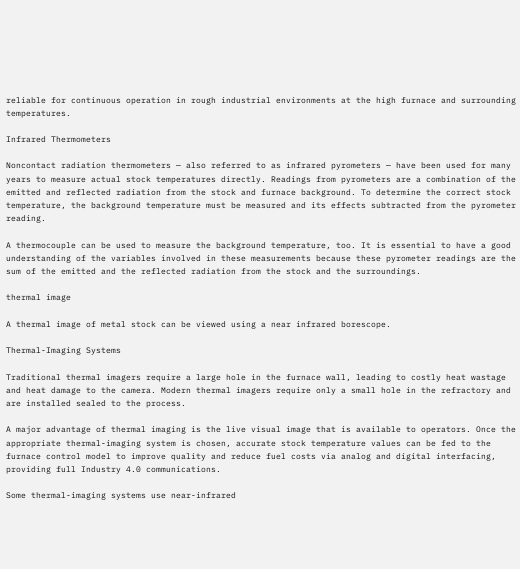reliable for continuous operation in rough industrial environments at the high furnace and surrounding temperatures.

Infrared Thermometers

Noncontact radiation thermometers — also referred to as infrared pyrometers — have been used for many years to measure actual stock temperatures directly. Readings from pyrometers are a combination of the emitted and reflected radiation from the stock and furnace background. To determine the correct stock temperature, the background temperature must be measured and its effects subtracted from the pyrometer reading.

A thermocouple can be used to measure the background temperature, too. It is essential to have a good understanding of the variables involved in these measurements because these pyrometer readings are the sum of the emitted and the reflected radiation from the stock and the surroundings.

thermal image

A thermal image of metal stock can be viewed using a near infrared borescope.

Thermal-Imaging Systems

Traditional thermal imagers require a large hole in the furnace wall, leading to costly heat wastage and heat damage to the camera. Modern thermal imagers require only a small hole in the refractory and are installed sealed to the process.

A major advantage of thermal imaging is the live visual image that is available to operators. Once the appropriate thermal-imaging system is chosen, accurate stock temperature values can be fed to the furnace control model to improve quality and reduce fuel costs via analog and digital interfacing, providing full Industry 4.0 communications.

Some thermal-imaging systems use near-infrared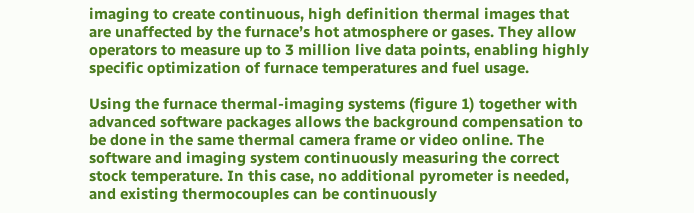imaging to create continuous, high definition thermal images that are unaffected by the furnace’s hot atmosphere or gases. They allow operators to measure up to 3 million live data points, enabling highly specific optimization of furnace temperatures and fuel usage.

Using the furnace thermal-imaging systems (figure 1) together with advanced software packages allows the background compensation to be done in the same thermal camera frame or video online. The software and imaging system continuously measuring the correct stock temperature. In this case, no additional pyrometer is needed, and existing thermocouples can be continuously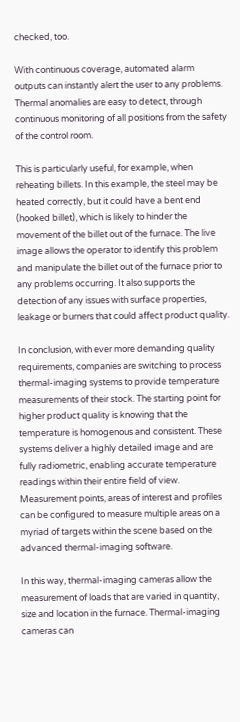checked, too.

With continuous coverage, automated alarm outputs can instantly alert the user to any problems. Thermal anomalies are easy to detect, through continuous monitoring of all positions from the safety of the control room.

This is particularly useful, for example, when reheating billets. In this example, the steel may be heated correctly, but it could have a bent end (hooked billet), which is likely to hinder the movement of the billet out of the furnace. The live image allows the operator to identify this problem and manipulate the billet out of the furnace prior to any problems occurring. It also supports the detection of any issues with surface properties, leakage or burners that could affect product quality.

In conclusion, with ever more demanding quality requirements, companies are switching to process thermal-imaging systems to provide temperature measurements of their stock. The starting point for higher product quality is knowing that the temperature is homogenous and consistent. These systems deliver a highly detailed image and are fully radiometric, enabling accurate temperature readings within their entire field of view. Measurement points, areas of interest and profiles can be configured to measure multiple areas on a myriad of targets within the scene based on the advanced thermal-imaging software.

In this way, thermal-imaging cameras allow the measurement of loads that are varied in quantity, size and location in the furnace. Thermal-imaging cameras can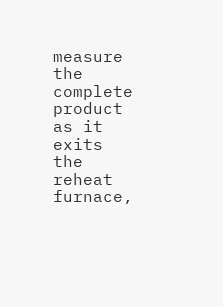measure the complete product as it exits the reheat furnace,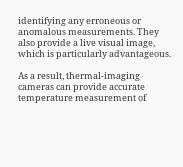identifying any erroneous or anomalous measurements. They also provide a live visual image, which is particularly advantageous.

As a result, thermal-imaging cameras can provide accurate temperature measurement of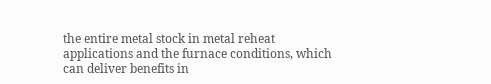the entire metal stock in metal reheat applications and the furnace conditions, which can deliver benefits in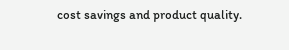cost savings and product quality.